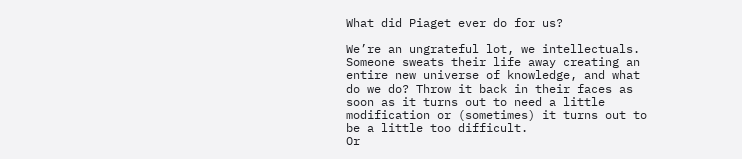What did Piaget ever do for us?

We’re an ungrateful lot, we intellectuals. Someone sweats their life away creating an entire new universe of knowledge, and what do we do? Throw it back in their faces as soon as it turns out to need a little modification or (sometimes) it turns out to be a little too difficult.
Or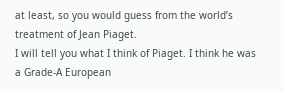at least, so you would guess from the world’s treatment of Jean Piaget.
I will tell you what I think of Piaget. I think he was a Grade-A European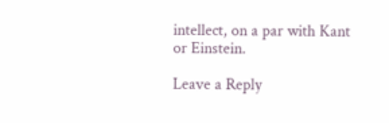intellect, on a par with Kant or Einstein.

Leave a Reply